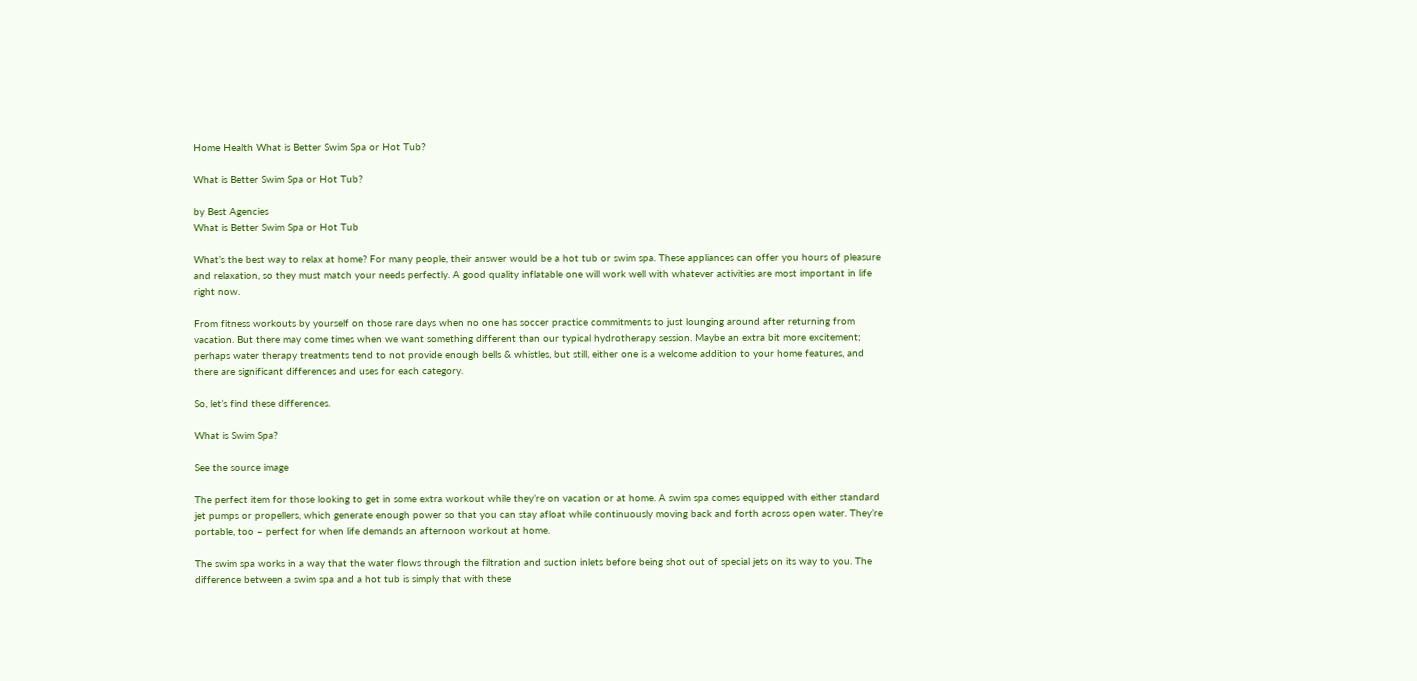Home Health What is Better Swim Spa or Hot Tub?

What is Better Swim Spa or Hot Tub?

by Best Agencies
What is Better Swim Spa or Hot Tub

What’s the best way to relax at home? For many people, their answer would be a hot tub or swim spa. These appliances can offer you hours of pleasure and relaxation, so they must match your needs perfectly. A good quality inflatable one will work well with whatever activities are most important in life right now.

From fitness workouts by yourself on those rare days when no one has soccer practice commitments to just lounging around after returning from vacation. But there may come times when we want something different than our typical hydrotherapy session. Maybe an extra bit more excitement; perhaps water therapy treatments tend to not provide enough bells & whistles, but still, either one is a welcome addition to your home features, and there are significant differences and uses for each category.

So, let’s find these differences.

What is Swim Spa?

See the source image

The perfect item for those looking to get in some extra workout while they’re on vacation or at home. A swim spa comes equipped with either standard jet pumps or propellers, which generate enough power so that you can stay afloat while continuously moving back and forth across open water. They’re portable, too – perfect for when life demands an afternoon workout at home.

The swim spa works in a way that the water flows through the filtration and suction inlets before being shot out of special jets on its way to you. The difference between a swim spa and a hot tub is simply that with these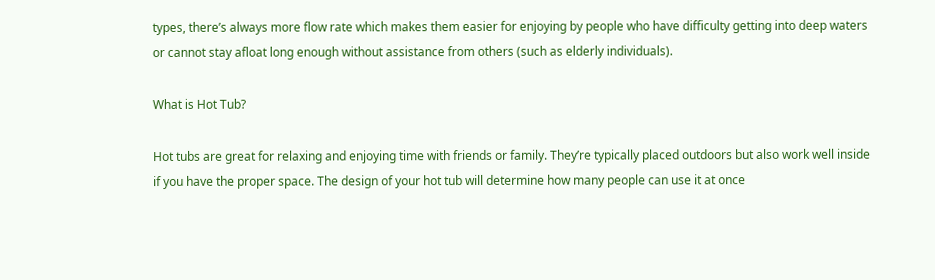types, there’s always more flow rate which makes them easier for enjoying by people who have difficulty getting into deep waters or cannot stay afloat long enough without assistance from others (such as elderly individuals).

What is Hot Tub?

Hot tubs are great for relaxing and enjoying time with friends or family. They’re typically placed outdoors but also work well inside if you have the proper space. The design of your hot tub will determine how many people can use it at once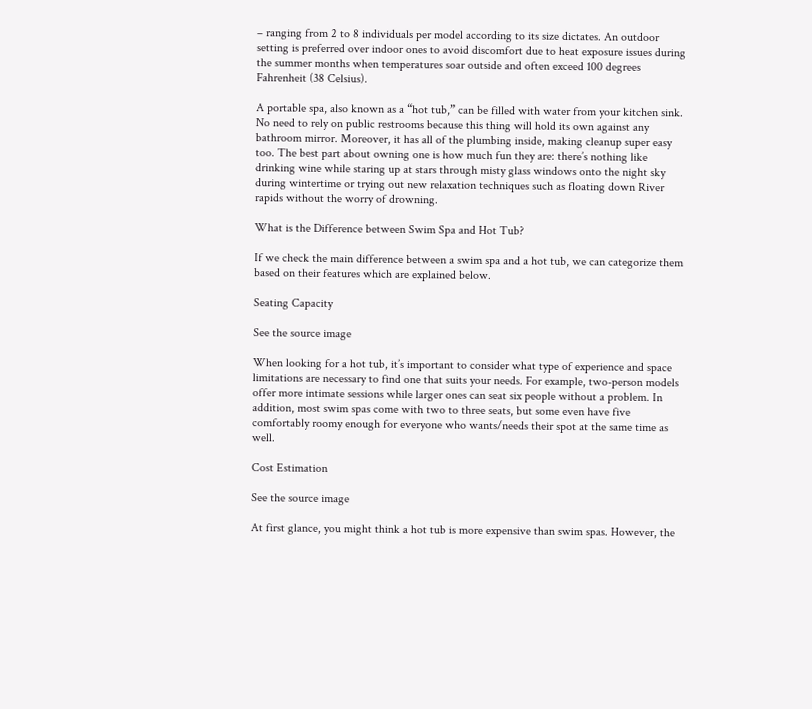– ranging from 2 to 8 individuals per model according to its size dictates. An outdoor setting is preferred over indoor ones to avoid discomfort due to heat exposure issues during the summer months when temperatures soar outside and often exceed 100 degrees Fahrenheit (38 Celsius).

A portable spa, also known as a “hot tub,” can be filled with water from your kitchen sink. No need to rely on public restrooms because this thing will hold its own against any bathroom mirror. Moreover, it has all of the plumbing inside, making cleanup super easy too. The best part about owning one is how much fun they are: there’s nothing like drinking wine while staring up at stars through misty glass windows onto the night sky during wintertime or trying out new relaxation techniques such as floating down River rapids without the worry of drowning.

What is the Difference between Swim Spa and Hot Tub?

If we check the main difference between a swim spa and a hot tub, we can categorize them based on their features which are explained below.

Seating Capacity

See the source image

When looking for a hot tub, it’s important to consider what type of experience and space limitations are necessary to find one that suits your needs. For example, two-person models offer more intimate sessions while larger ones can seat six people without a problem. In addition, most swim spas come with two to three seats, but some even have five comfortably roomy enough for everyone who wants/needs their spot at the same time as well.

Cost Estimation

See the source image

At first glance, you might think a hot tub is more expensive than swim spas. However, the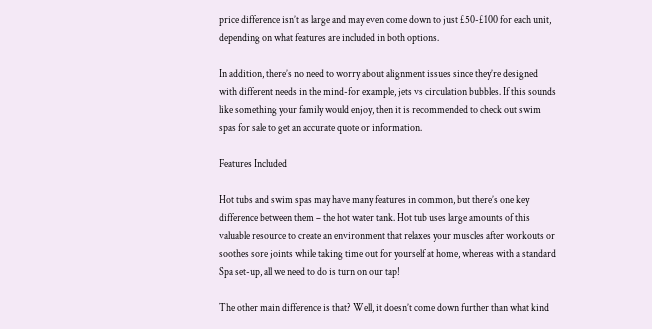price difference isn’t as large and may even come down to just £50-£100 for each unit, depending on what features are included in both options.

In addition, there’s no need to worry about alignment issues since they’re designed with different needs in the mind-for example, jets vs circulation bubbles. If this sounds like something your family would enjoy, then it is recommended to check out swim spas for sale to get an accurate quote or information.

Features Included

Hot tubs and swim spas may have many features in common, but there’s one key difference between them – the hot water tank. Hot tub uses large amounts of this valuable resource to create an environment that relaxes your muscles after workouts or soothes sore joints while taking time out for yourself at home, whereas with a standard Spa set-up, all we need to do is turn on our tap!

The other main difference is that? Well, it doesn’t come down further than what kind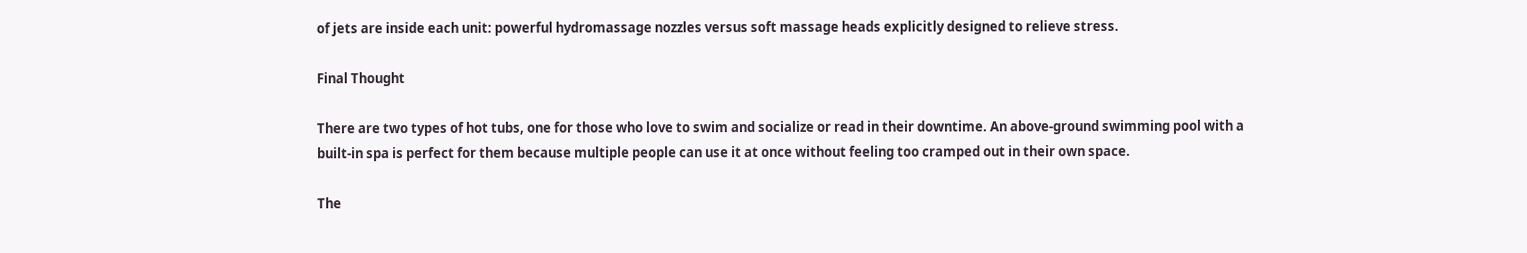of jets are inside each unit: powerful hydromassage nozzles versus soft massage heads explicitly designed to relieve stress.

Final Thought

There are two types of hot tubs, one for those who love to swim and socialize or read in their downtime. An above-ground swimming pool with a built-in spa is perfect for them because multiple people can use it at once without feeling too cramped out in their own space.

The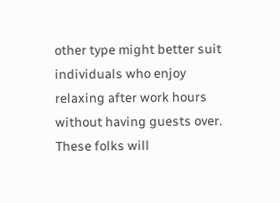other type might better suit individuals who enjoy relaxing after work hours without having guests over. These folks will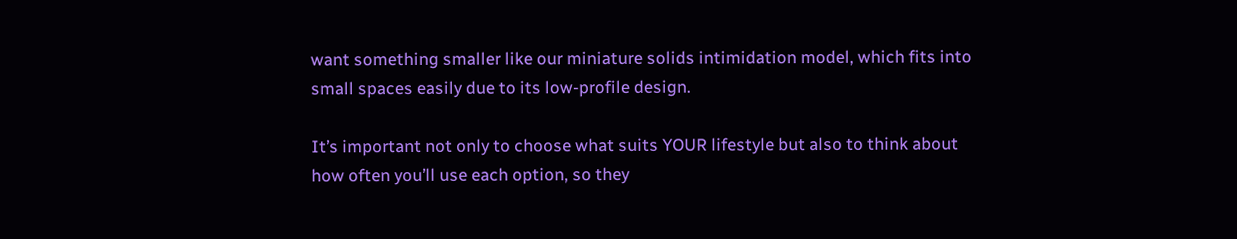want something smaller like our miniature solids intimidation model, which fits into small spaces easily due to its low-profile design.

It’s important not only to choose what suits YOUR lifestyle but also to think about how often you’ll use each option, so they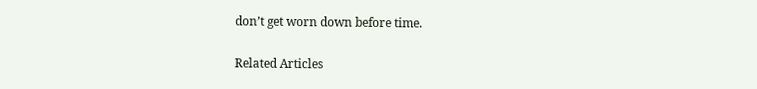don’t get worn down before time.

Related Articles